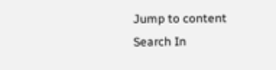Jump to content
Search In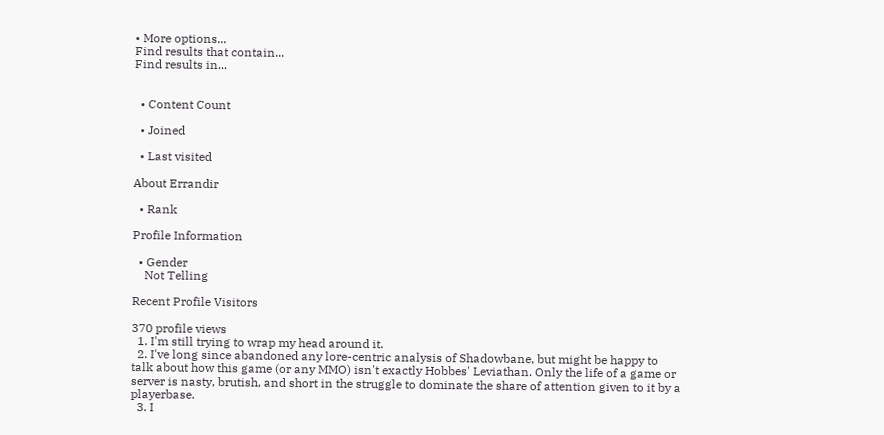• More options...
Find results that contain...
Find results in...


  • Content Count

  • Joined

  • Last visited

About Errandir

  • Rank

Profile Information

  • Gender
    Not Telling

Recent Profile Visitors

370 profile views
  1. I'm still trying to wrap my head around it.
  2. I've long since abandoned any lore-centric analysis of Shadowbane, but might be happy to talk about how this game (or any MMO) isn't exactly Hobbes' Leviathan. Only the life of a game or server is nasty, brutish, and short in the struggle to dominate the share of attention given to it by a playerbase.
  3. I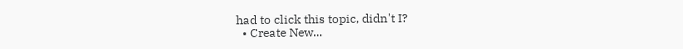had to click this topic, didn't I?
  • Create New...